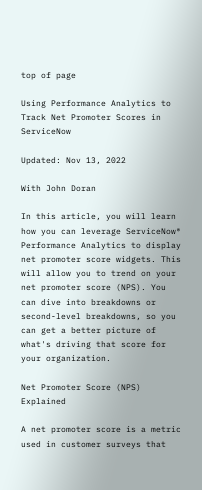top of page

Using Performance Analytics to Track Net Promoter Scores in ServiceNow

Updated: Nov 13, 2022

With John Doran

In this article, you will learn how you can leverage ServiceNow® Performance Analytics to display net promoter score widgets. This will allow you to trend on your net promoter score (NPS). You can dive into breakdowns or second-level breakdowns, so you can get a better picture of what's driving that score for your organization.

Net Promoter Score (NPS) Explained

A net promoter score is a metric used in customer surveys that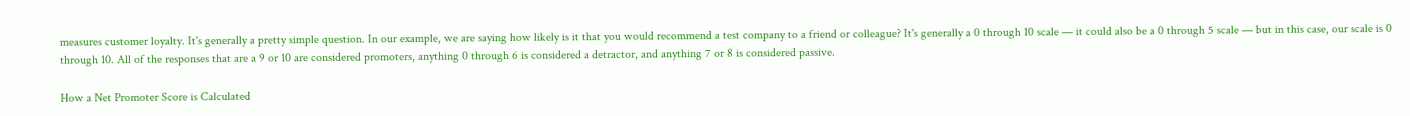measures customer loyalty. It's generally a pretty simple question. In our example, we are saying how likely is it that you would recommend a test company to a friend or colleague? It's generally a 0 through 10 scale — it could also be a 0 through 5 scale — but in this case, our scale is 0 through 10. All of the responses that are a 9 or 10 are considered promoters, anything 0 through 6 is considered a detractor, and anything 7 or 8 is considered passive.

How a Net Promoter Score is Calculated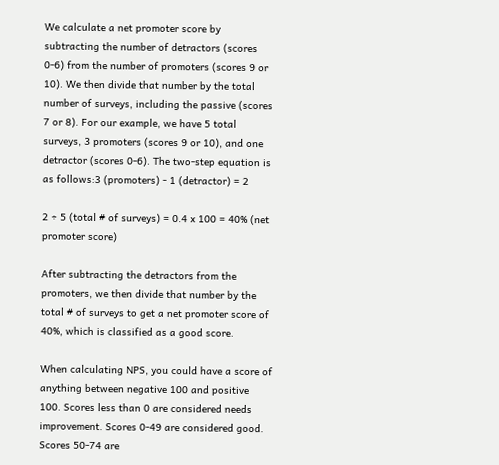We calculate a net promoter score by subtracting the number of detractors (scores 0-6) from the number of promoters (scores 9 or 10). We then divide that number by the total number of surveys, including the passive (scores 7 or 8). For our example, we have 5 total surveys, 3 promoters (scores 9 or 10), and one detractor (scores 0-6). The two-step equation is as follows:3 (promoters) - 1 (detractor) = 2

2 ÷ 5 (total # of surveys) = 0.4 x 100 = 40% (net promoter score)

After subtracting the detractors from the promoters, we then divide that number by the total # of surveys to get a net promoter score of 40%, which is classified as a good score.

When calculating NPS, you could have a score of anything between negative 100 and positive 100. Scores less than 0 are considered needs improvement. Scores 0-49 are considered good. Scores 50-74 are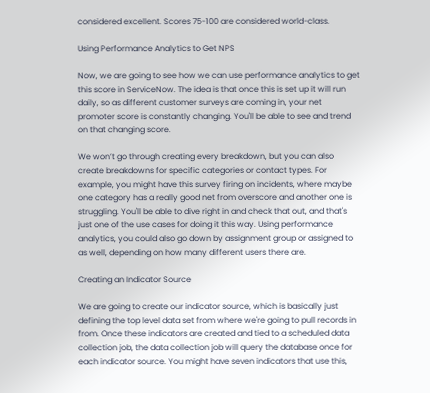considered excellent. Scores 75-100 are considered world-class.

Using Performance Analytics to Get NPS

Now, we are going to see how we can use performance analytics to get this score in ServiceNow. The idea is that once this is set up it will run daily, so as different customer surveys are coming in, your net promoter score is constantly changing. You'll be able to see and trend on that changing score.

We won’t go through creating every breakdown, but you can also create breakdowns for specific categories or contact types. For example, you might have this survey firing on incidents, where maybe one category has a really good net from overscore and another one is struggling. You'll be able to dive right in and check that out, and that's just one of the use cases for doing it this way. Using performance analytics, you could also go down by assignment group or assigned to as well, depending on how many different users there are.

Creating an Indicator Source

We are going to create our indicator source, which is basically just defining the top level data set from where we're going to pull records in from. Once these indicators are created and tied to a scheduled data collection job, the data collection job will query the database once for each indicator source. You might have seven indicators that use this,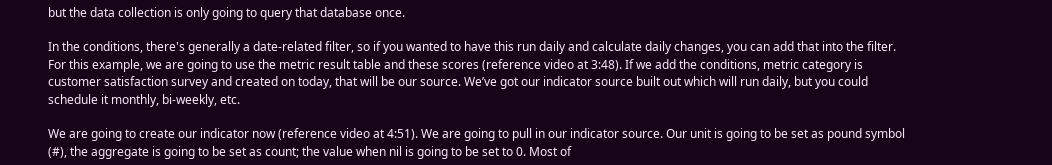but the data collection is only going to query that database once.

In the conditions, there's generally a date-related filter, so if you wanted to have this run daily and calculate daily changes, you can add that into the filter. For this example, we are going to use the metric result table and these scores (reference video at 3:48). If we add the conditions, metric category is customer satisfaction survey and created on today, that will be our source. We’ve got our indicator source built out which will run daily, but you could schedule it monthly, bi-weekly, etc.

We are going to create our indicator now (reference video at 4:51). We are going to pull in our indicator source. Our unit is going to be set as pound symbol (#), the aggregate is going to be set as count; the value when nil is going to be set to 0. Most of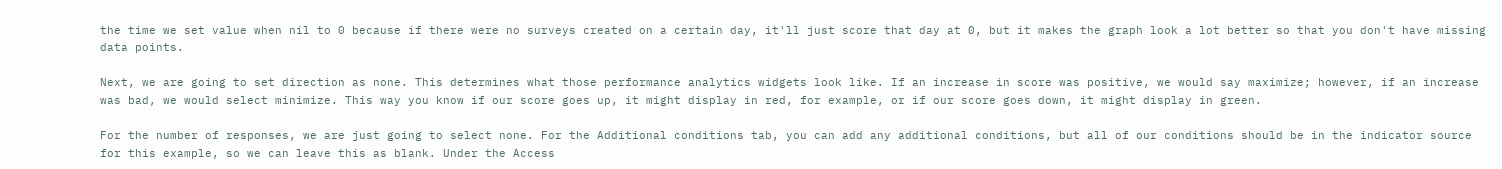the time we set value when nil to 0 because if there were no surveys created on a certain day, it'll just score that day at 0, but it makes the graph look a lot better so that you don't have missing data points.

Next, we are going to set direction as none. This determines what those performance analytics widgets look like. If an increase in score was positive, we would say maximize; however, if an increase was bad, we would select minimize. This way you know if our score goes up, it might display in red, for example, or if our score goes down, it might display in green.

For the number of responses, we are just going to select none. For the Additional conditions tab, you can add any additional conditions, but all of our conditions should be in the indicator source for this example, so we can leave this as blank. Under the Access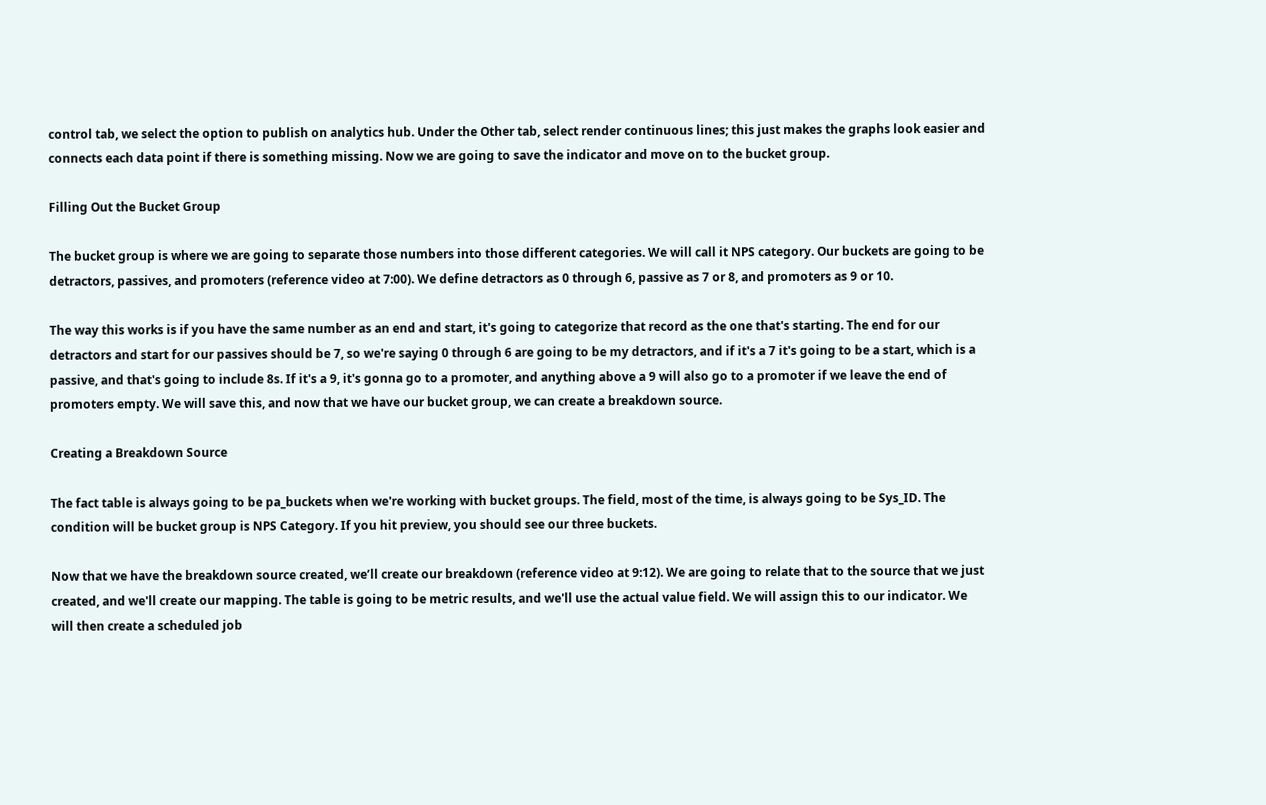control tab, we select the option to publish on analytics hub. Under the Other tab, select render continuous lines; this just makes the graphs look easier and connects each data point if there is something missing. Now we are going to save the indicator and move on to the bucket group.

Filling Out the Bucket Group

The bucket group is where we are going to separate those numbers into those different categories. We will call it NPS category. Our buckets are going to be detractors, passives, and promoters (reference video at 7:00). We define detractors as 0 through 6, passive as 7 or 8, and promoters as 9 or 10.

The way this works is if you have the same number as an end and start, it's going to categorize that record as the one that's starting. The end for our detractors and start for our passives should be 7, so we're saying 0 through 6 are going to be my detractors, and if it's a 7 it's going to be a start, which is a passive, and that's going to include 8s. If it's a 9, it's gonna go to a promoter, and anything above a 9 will also go to a promoter if we leave the end of promoters empty. We will save this, and now that we have our bucket group, we can create a breakdown source.

Creating a Breakdown Source

The fact table is always going to be pa_buckets when we're working with bucket groups. The field, most of the time, is always going to be Sys_ID. The condition will be bucket group is NPS Category. If you hit preview, you should see our three buckets.

Now that we have the breakdown source created, we’ll create our breakdown (reference video at 9:12). We are going to relate that to the source that we just created, and we'll create our mapping. The table is going to be metric results, and we'll use the actual value field. We will assign this to our indicator. We will then create a scheduled job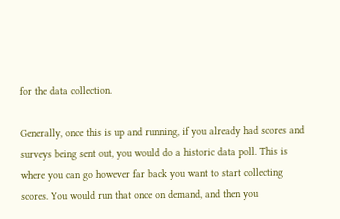for the data collection.

Generally, once this is up and running, if you already had scores and surveys being sent out, you would do a historic data poll. This is where you can go however far back you want to start collecting scores. You would run that once on demand, and then you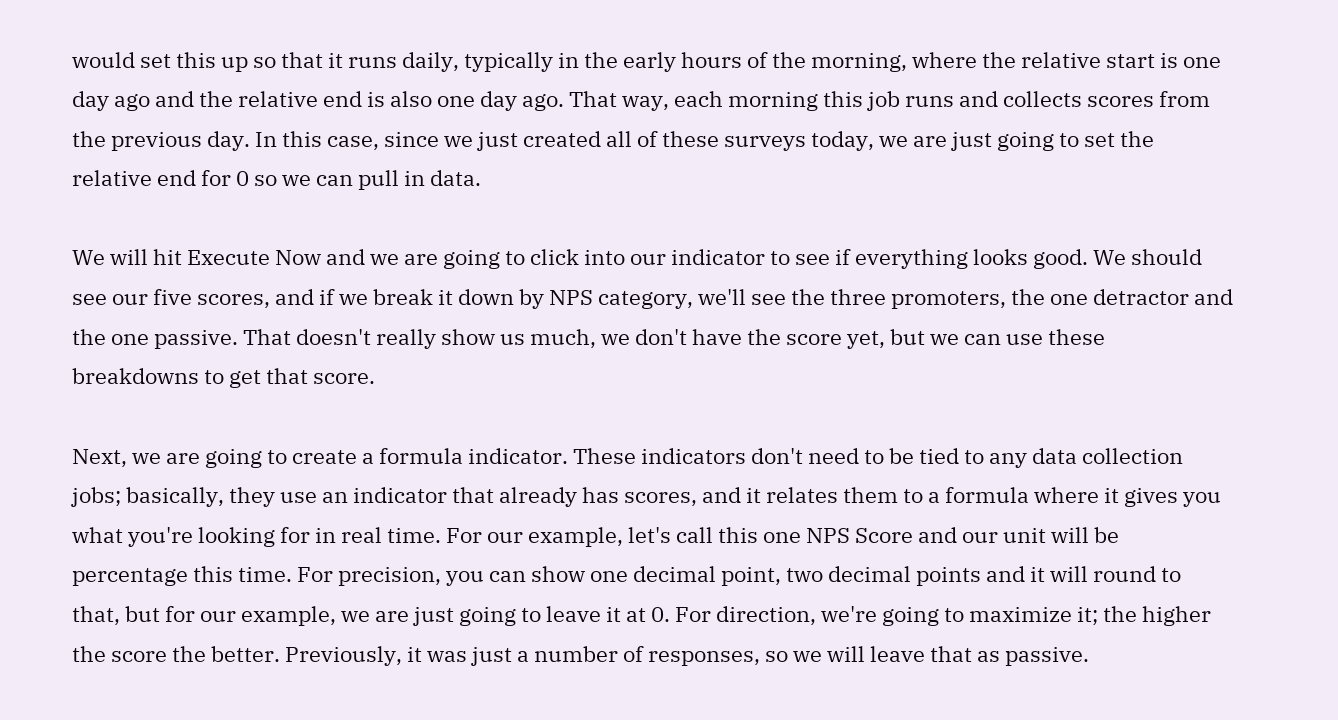would set this up so that it runs daily, typically in the early hours of the morning, where the relative start is one day ago and the relative end is also one day ago. That way, each morning this job runs and collects scores from the previous day. In this case, since we just created all of these surveys today, we are just going to set the relative end for 0 so we can pull in data.

We will hit Execute Now and we are going to click into our indicator to see if everything looks good. We should see our five scores, and if we break it down by NPS category, we'll see the three promoters, the one detractor and the one passive. That doesn't really show us much, we don't have the score yet, but we can use these breakdowns to get that score.

Next, we are going to create a formula indicator. These indicators don't need to be tied to any data collection jobs; basically, they use an indicator that already has scores, and it relates them to a formula where it gives you what you're looking for in real time. For our example, let's call this one NPS Score and our unit will be percentage this time. For precision, you can show one decimal point, two decimal points and it will round to that, but for our example, we are just going to leave it at 0. For direction, we're going to maximize it; the higher the score the better. Previously, it was just a number of responses, so we will leave that as passive.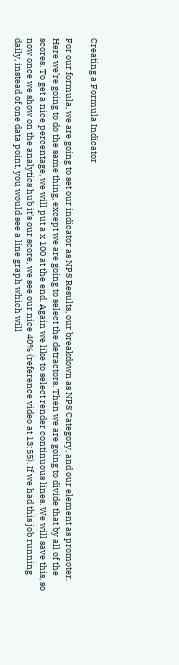Creating a Formula Indicator

For our formula, we are going to set our indicator as NPS Results, our breakdown as NPS Category, and our element as promoter. Here we’re going to do the same thing, except we are going to select the detractors. Then we are going to divide that by all of the scores. To get a nice percentage, we will put a x 100 at the end. Again we like to select render continuous lines. We will save this, so now once we show on the analytics hub it's our score, we see our nice 40% (reference video at 13:55). If we had this job running daily, instead of one data point, you would see a line graph which will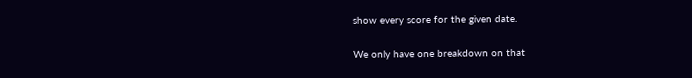show every score for the given date.

We only have one breakdown on that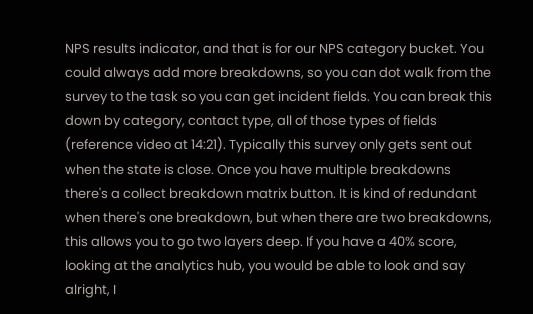NPS results indicator, and that is for our NPS category bucket. You could always add more breakdowns, so you can dot walk from the survey to the task so you can get incident fields. You can break this down by category, contact type, all of those types of fields (reference video at 14:21). Typically this survey only gets sent out when the state is close. Once you have multiple breakdowns there's a collect breakdown matrix button. It is kind of redundant when there's one breakdown, but when there are two breakdowns, this allows you to go two layers deep. If you have a 40% score, looking at the analytics hub, you would be able to look and say alright, I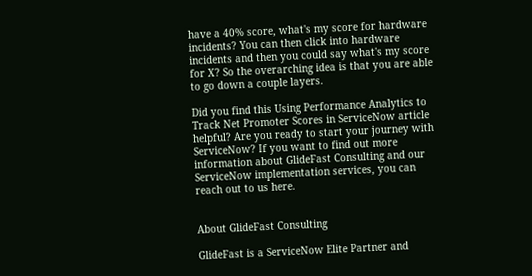have a 40% score, what's my score for hardware incidents? You can then click into hardware incidents and then you could say what's my score for X? So the overarching idea is that you are able to go down a couple layers.

Did you find this Using Performance Analytics to Track Net Promoter Scores in ServiceNow article helpful? Are you ready to start your journey with ServiceNow? If you want to find out more information about GlideFast Consulting and our ServiceNow implementation services, you can reach out to us here.


About GlideFast Consulting

GlideFast is a ServiceNow Elite Partner and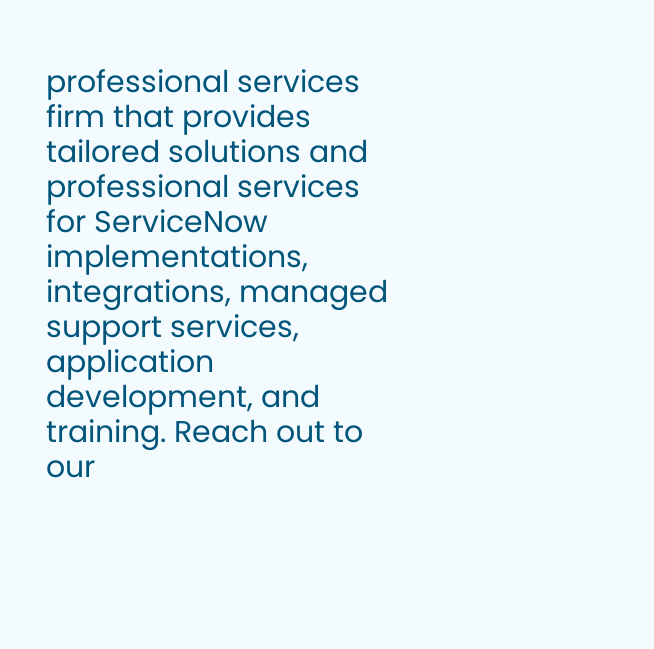professional services firm that provides tailored solutions and professional services for ServiceNow implementations, integrations, managed support services, application development, and training. Reach out to our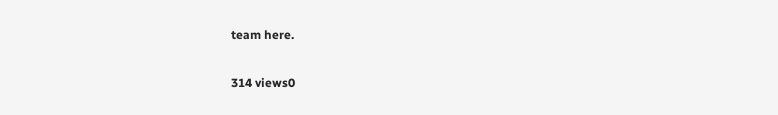team here.

314 views0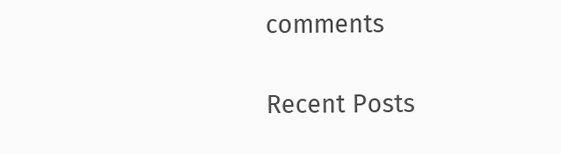comments

Recent Posts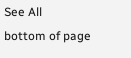See All
bottom of page